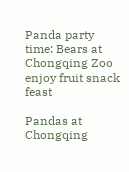Panda party time: Bears at Chongqing Zoo enjoy fruit snack feast

Pandas at Chongqing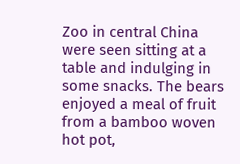Zoo in central China were seen sitting at a table and indulging in some snacks. The bears enjoyed a meal of fruit from a bamboo woven hot pot,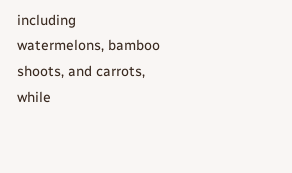including watermelons, bamboo shoots, and carrots, while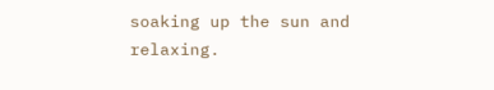soaking up the sun and relaxing.